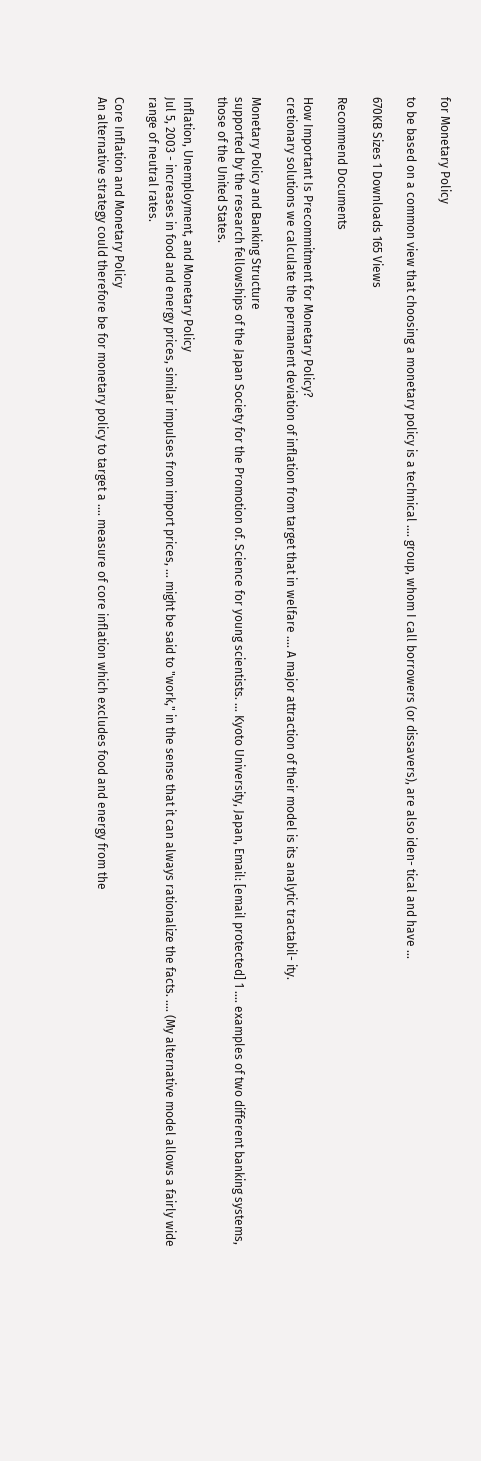for Monetary Policy

to be based on a common view that choosing a monetary policy is a technical .... group, whom I call borrowers (or dissavers), are also iden- tical and have ...

670KB Sizes 1 Downloads 165 Views

Recommend Documents

How Important Is Precommitment for Monetary Policy?
cretionary solutions we calculate the permanent deviation of inflation from target that in welfare .... A major attraction of their model is its analytic tractabil- ity.

Monetary Policy and Banking Structure
supported by the research fellowships of the Japan Society for the Promotion of. Science for young scientists. ... Kyoto University, Japan, Email: [email protected] 1 .... examples of two different banking systems, those of the United States.

Inflation, Unemployment, and Monetary Policy
Jul 5, 2003 - increases in food and energy prices, similar impulses from import prices, ... might be said to "work," in the sense that it can always rationalize the facts. .... (My alternative model allows a fairly wide range of neutral rates.

Core Inflation and Monetary Policy
An alternative strategy could therefore be for monetary policy to target a .... measure of core inflation which excludes food and energy from the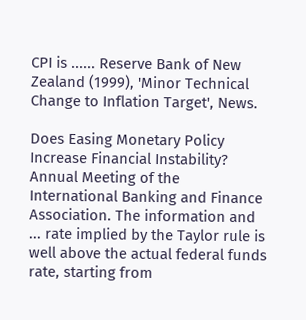CPI is ...... Reserve Bank of New Zealand (1999), 'Minor Technical Change to Inflation Target', News.

Does Easing Monetary Policy Increase Financial Instability?
Annual Meeting of the International Banking and Finance Association. The information and ... rate implied by the Taylor rule is well above the actual federal funds rate, starting from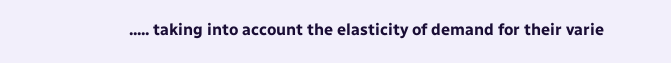..... taking into account the elasticity of demand for their varie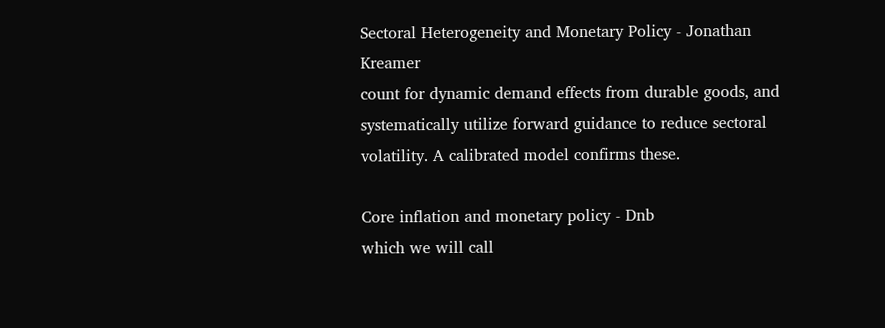Sectoral Heterogeneity and Monetary Policy - Jonathan Kreamer
count for dynamic demand effects from durable goods, and systematically utilize forward guidance to reduce sectoral volatility. A calibrated model confirms these.

Core inflation and monetary policy - Dnb
which we will call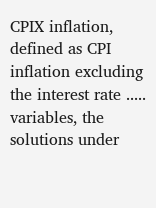CPIX inflation, defined as CPI inflation excluding the interest rate ..... variables, the solutions under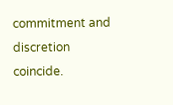commitment and discretion coincide.